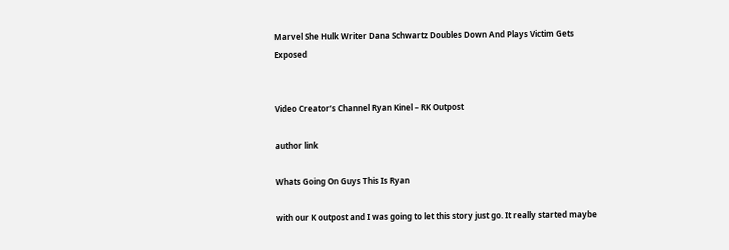Marvel She Hulk Writer Dana Schwartz Doubles Down And Plays Victim Gets Exposed


Video Creator’s Channel Ryan Kinel – RK Outpost

author link

Whats Going On Guys This Is Ryan

with our K outpost and I was going to let this story just go. It really started maybe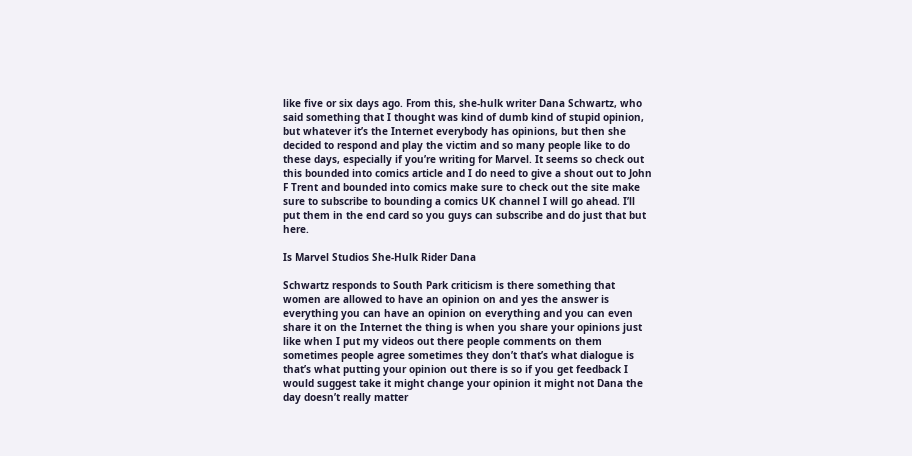like five or six days ago. From this, she-hulk writer Dana Schwartz, who said something that I thought was kind of dumb kind of stupid opinion, but whatever it’s the Internet everybody has opinions, but then she decided to respond and play the victim and so many people like to do these days, especially if you’re writing for Marvel. It seems so check out this bounded into comics article and I do need to give a shout out to John F Trent and bounded into comics make sure to check out the site make sure to subscribe to bounding a comics UK channel I will go ahead. I’ll put them in the end card so you guys can subscribe and do just that but here.

Is Marvel Studios She-Hulk Rider Dana

Schwartz responds to South Park criticism is there something that women are allowed to have an opinion on and yes the answer is everything you can have an opinion on everything and you can even share it on the Internet the thing is when you share your opinions just like when I put my videos out there people comments on them sometimes people agree sometimes they don’t that’s what dialogue is that’s what putting your opinion out there is so if you get feedback I would suggest take it might change your opinion it might not Dana the day doesn’t really matter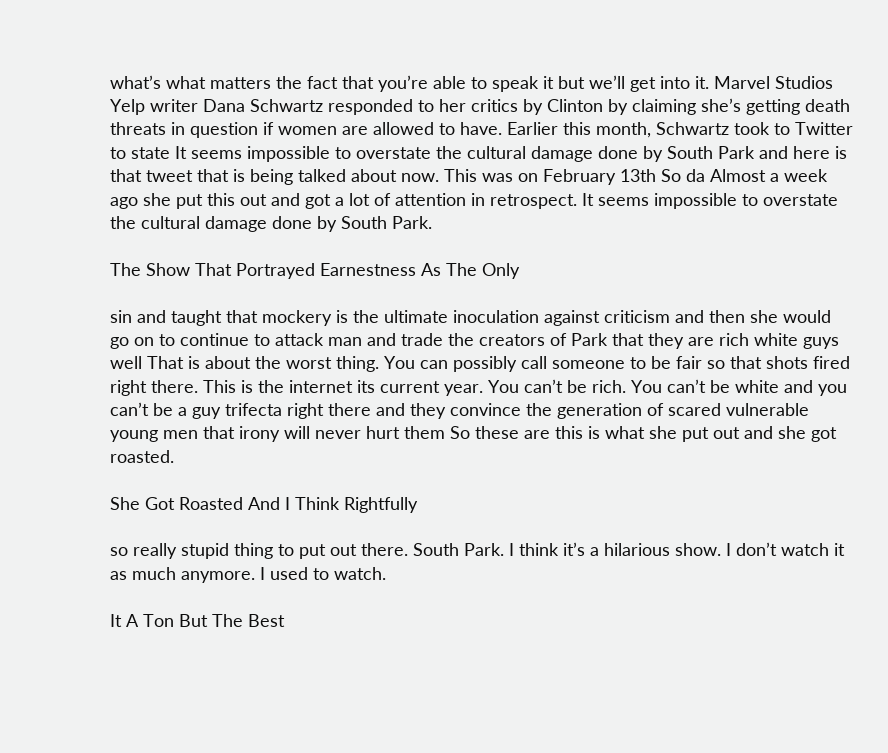what’s what matters the fact that you’re able to speak it but we’ll get into it. Marvel Studios Yelp writer Dana Schwartz responded to her critics by Clinton by claiming she’s getting death threats in question if women are allowed to have. Earlier this month, Schwartz took to Twitter to state It seems impossible to overstate the cultural damage done by South Park and here is that tweet that is being talked about now. This was on February 13th So da Almost a week ago she put this out and got a lot of attention in retrospect. It seems impossible to overstate the cultural damage done by South Park.

The Show That Portrayed Earnestness As The Only

sin and taught that mockery is the ultimate inoculation against criticism and then she would go on to continue to attack man and trade the creators of Park that they are rich white guys well That is about the worst thing. You can possibly call someone to be fair so that shots fired right there. This is the internet its current year. You can’t be rich. You can’t be white and you can’t be a guy trifecta right there and they convince the generation of scared vulnerable young men that irony will never hurt them So these are this is what she put out and she got roasted.

She Got Roasted And I Think Rightfully

so really stupid thing to put out there. South Park. I think it’s a hilarious show. I don’t watch it as much anymore. I used to watch.

It A Ton But The Best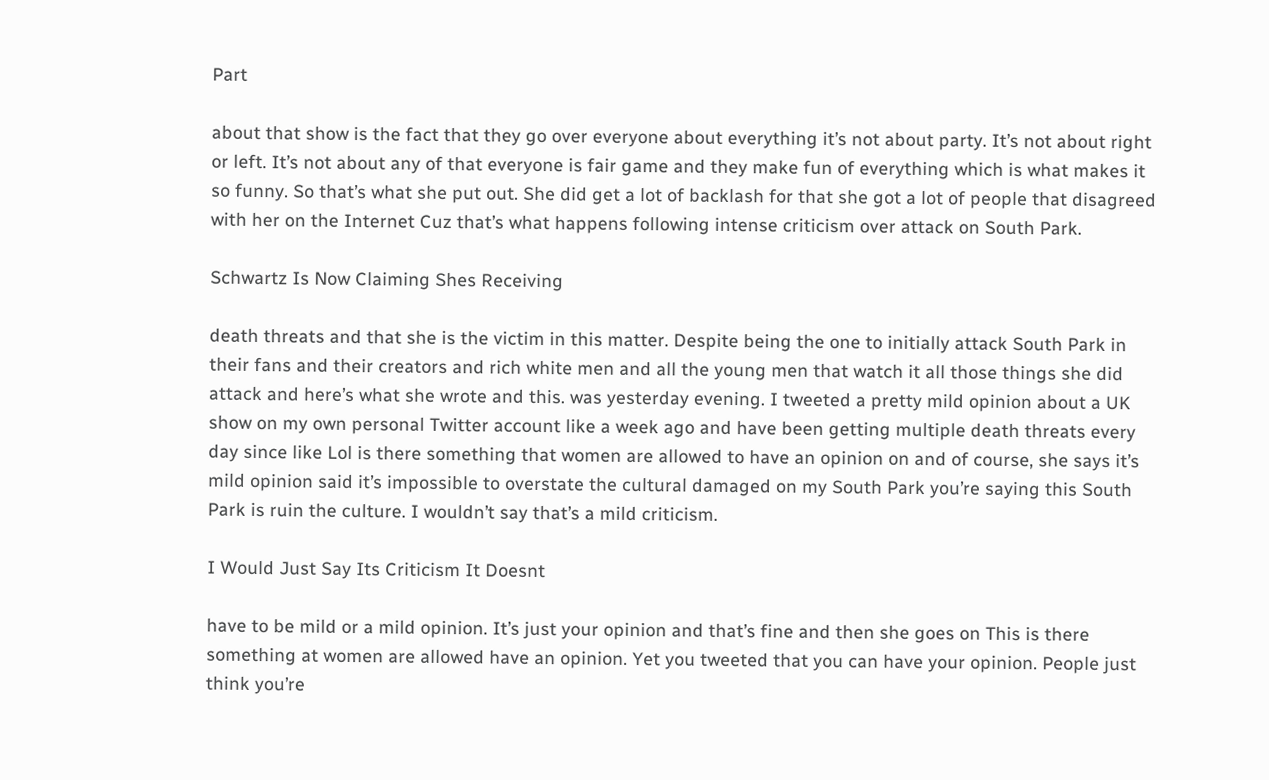Part

about that show is the fact that they go over everyone about everything it’s not about party. It’s not about right or left. It’s not about any of that everyone is fair game and they make fun of everything which is what makes it so funny. So that’s what she put out. She did get a lot of backlash for that she got a lot of people that disagreed with her on the Internet Cuz that’s what happens following intense criticism over attack on South Park.

Schwartz Is Now Claiming Shes Receiving

death threats and that she is the victim in this matter. Despite being the one to initially attack South Park in their fans and their creators and rich white men and all the young men that watch it all those things she did attack and here’s what she wrote and this. was yesterday evening. I tweeted a pretty mild opinion about a UK show on my own personal Twitter account like a week ago and have been getting multiple death threats every day since like Lol is there something that women are allowed to have an opinion on and of course, she says it’s mild opinion said it’s impossible to overstate the cultural damaged on my South Park you’re saying this South Park is ruin the culture. I wouldn’t say that’s a mild criticism.

I Would Just Say Its Criticism It Doesnt

have to be mild or a mild opinion. It’s just your opinion and that’s fine and then she goes on This is there something at women are allowed have an opinion. Yet you tweeted that you can have your opinion. People just think you’re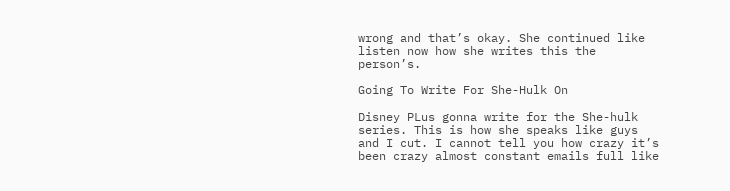wrong and that’s okay. She continued like listen now how she writes this the person’s.

Going To Write For She-Hulk On

Disney PLus gonna write for the She-hulk series. This is how she speaks like guys and I cut. I cannot tell you how crazy it’s been crazy almost constant emails full like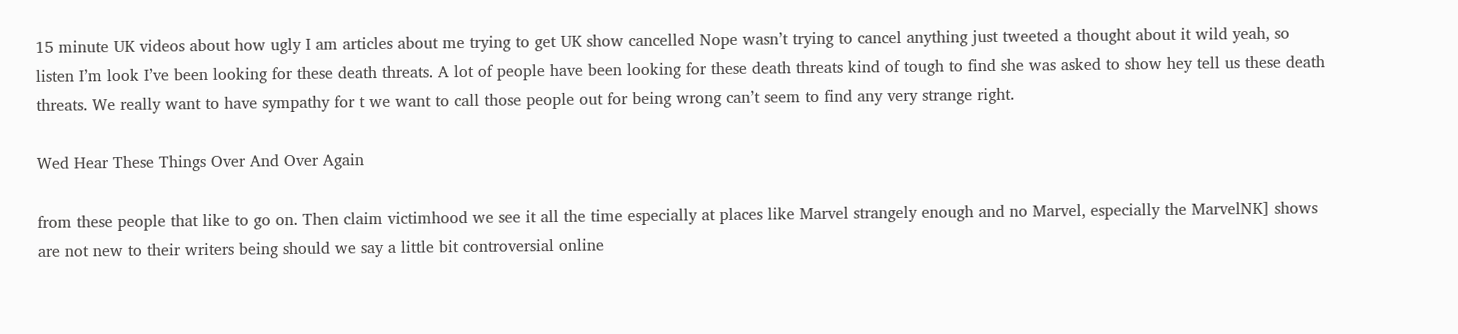15 minute UK videos about how ugly I am articles about me trying to get UK show cancelled Nope wasn’t trying to cancel anything just tweeted a thought about it wild yeah, so listen I’m look I’ve been looking for these death threats. A lot of people have been looking for these death threats kind of tough to find she was asked to show hey tell us these death threats. We really want to have sympathy for t we want to call those people out for being wrong can’t seem to find any very strange right.

Wed Hear These Things Over And Over Again

from these people that like to go on. Then claim victimhood we see it all the time especially at places like Marvel strangely enough and no Marvel, especially the MarvelNK] shows are not new to their writers being should we say a little bit controversial online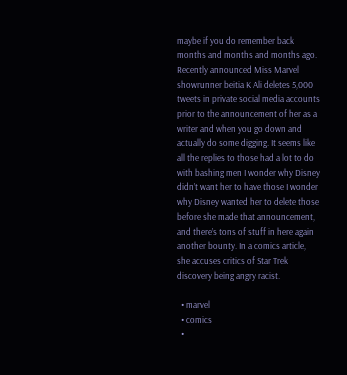maybe if you do remember back months and months and months ago. Recently announced Miss Marvel showrunner beitia K Ali deletes 5,000 tweets in private social media accounts prior to the announcement of her as a writer and when you go down and actually do some digging. It seems like all the replies to those had a lot to do with bashing men I wonder why Disney didn’t want her to have those I wonder why Disney wanted her to delete those before she made that announcement, and there’s tons of stuff in here again another bounty. In a comics article, she accuses critics of Star Trek discovery being angry racist.

  • marvel
  • comics
  •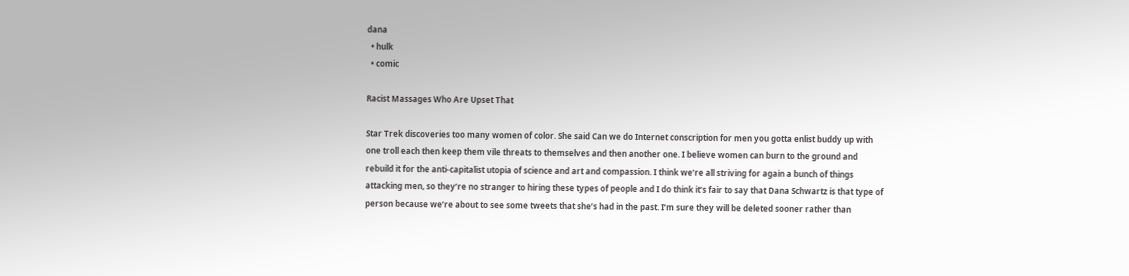dana
  • hulk
  • comic

Racist Massages Who Are Upset That

Star Trek discoveries too many women of color. She said Can we do Internet conscription for men you gotta enlist buddy up with one troll each then keep them vile threats to themselves and then another one. I believe women can burn to the ground and rebuild it for the anti-capitalist utopia of science and art and compassion. I think we’re all striving for again a bunch of things attacking men, so they’re no stranger to hiring these types of people and I do think it’s fair to say that Dana Schwartz is that type of person because we’re about to see some tweets that she’s had in the past. I’m sure they will be deleted sooner rather than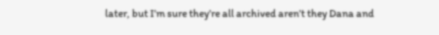later, but I’m sure they’re all archived aren’t they Dana and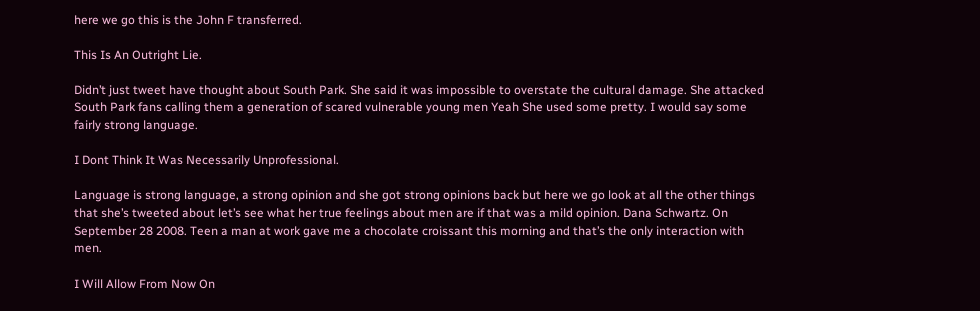here we go this is the John F transferred.

This Is An Outright Lie.

Didn’t just tweet have thought about South Park. She said it was impossible to overstate the cultural damage. She attacked South Park fans calling them a generation of scared vulnerable young men Yeah She used some pretty. I would say some fairly strong language.

I Dont Think It Was Necessarily Unprofessional.

Language is strong language, a strong opinion and she got strong opinions back but here we go look at all the other things that she’s tweeted about let’s see what her true feelings about men are if that was a mild opinion. Dana Schwartz. On September 28 2008. Teen a man at work gave me a chocolate croissant this morning and that’s the only interaction with men.

I Will Allow From Now On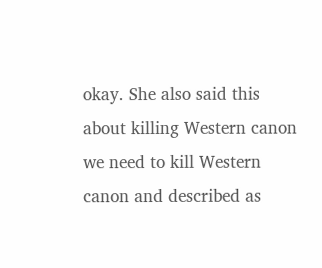okay. She also said this about killing Western canon we need to kill Western canon and described as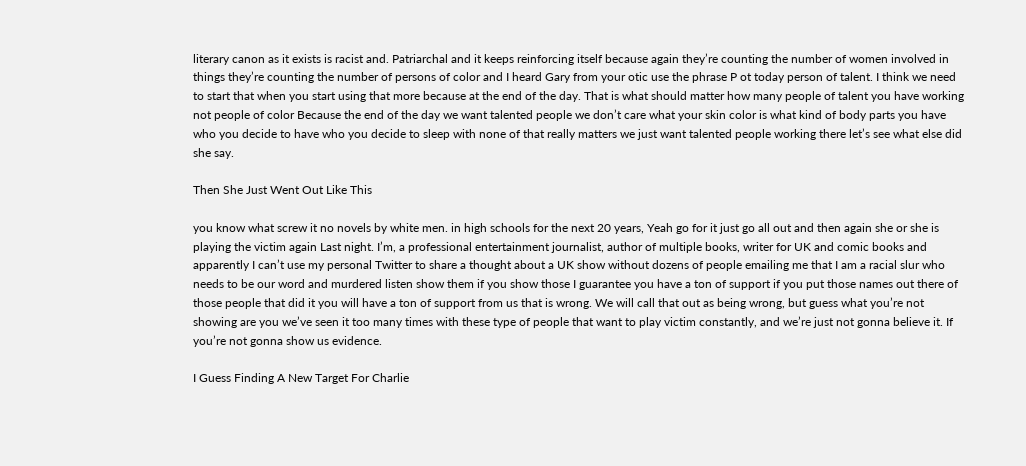literary canon as it exists is racist and. Patriarchal and it keeps reinforcing itself because again they’re counting the number of women involved in things they’re counting the number of persons of color and I heard Gary from your otic use the phrase P ot today person of talent. I think we need to start that when you start using that more because at the end of the day. That is what should matter how many people of talent you have working not people of color Because the end of the day we want talented people we don’t care what your skin color is what kind of body parts you have who you decide to have who you decide to sleep with none of that really matters we just want talented people working there let’s see what else did she say.

Then She Just Went Out Like This

you know what screw it no novels by white men. in high schools for the next 20 years, Yeah go for it just go all out and then again she or she is playing the victim again Last night. I’m, a professional entertainment journalist, author of multiple books, writer for UK and comic books and apparently I can’t use my personal Twitter to share a thought about a UK show without dozens of people emailing me that I am a racial slur who needs to be our word and murdered listen show them if you show those I guarantee you have a ton of support if you put those names out there of those people that did it you will have a ton of support from us that is wrong. We will call that out as being wrong, but guess what you’re not showing are you we’ve seen it too many times with these type of people that want to play victim constantly, and we’re just not gonna believe it. If you’re not gonna show us evidence.

I Guess Finding A New Target For Charlie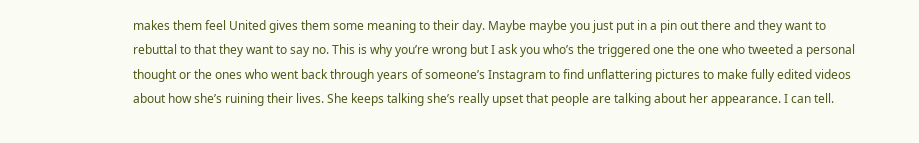makes them feel United gives them some meaning to their day. Maybe maybe you just put in a pin out there and they want to rebuttal to that they want to say no. This is why you’re wrong but I ask you who’s the triggered one the one who tweeted a personal thought or the ones who went back through years of someone’s Instagram to find unflattering pictures to make fully edited videos about how she’s ruining their lives. She keeps talking she’s really upset that people are talking about her appearance. I can tell.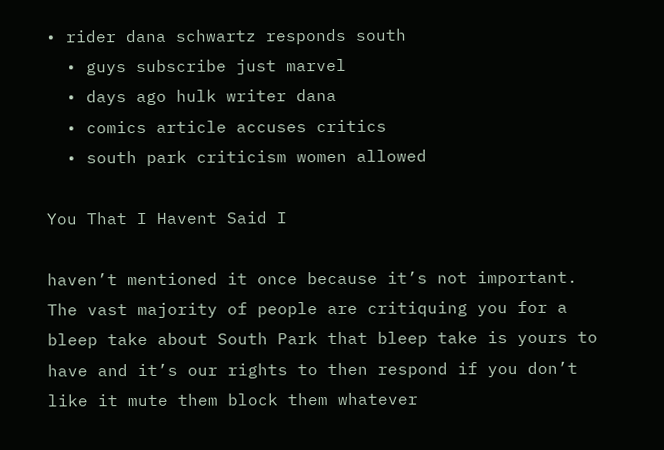• rider dana schwartz responds south
  • guys subscribe just marvel
  • days ago hulk writer dana
  • comics article accuses critics
  • south park criticism women allowed

You That I Havent Said I

haven’t mentioned it once because it’s not important. The vast majority of people are critiquing you for a bleep take about South Park that bleep take is yours to have and it’s our rights to then respond if you don’t like it mute them block them whatever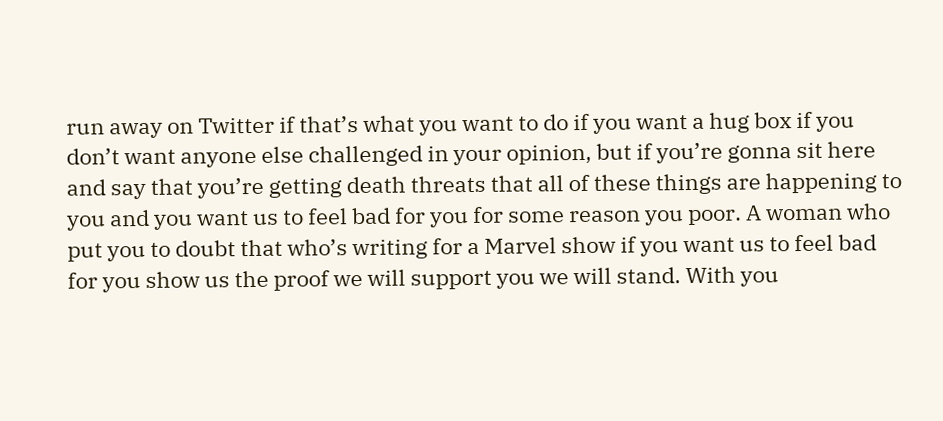run away on Twitter if that’s what you want to do if you want a hug box if you don’t want anyone else challenged in your opinion, but if you’re gonna sit here and say that you’re getting death threats that all of these things are happening to you and you want us to feel bad for you for some reason you poor. A woman who put you to doubt that who’s writing for a Marvel show if you want us to feel bad for you show us the proof we will support you we will stand. With you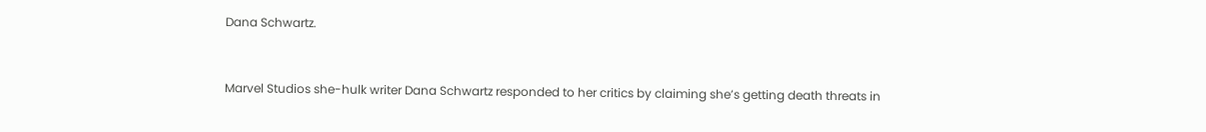Dana Schwartz.


Marvel Studios she-hulk writer Dana Schwartz responded to her critics by claiming she’s getting death threats in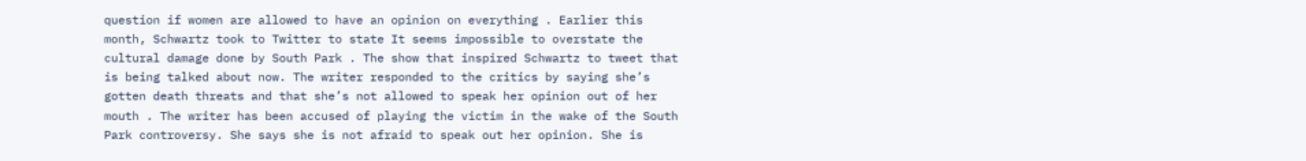question if women are allowed to have an opinion on everything . Earlier this month, Schwartz took to Twitter to state It seems impossible to overstate the cultural damage done by South Park . The show that inspired Schwartz to tweet that is being talked about now. The writer responded to the critics by saying she’s gotten death threats and that she’s not allowed to speak her opinion out of her mouth . The writer has been accused of playing the victim in the wake of the South Park controversy. She says she is not afraid to speak out her opinion. She is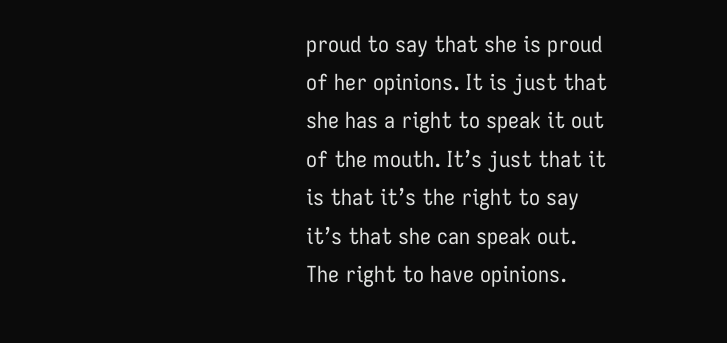proud to say that she is proud of her opinions. It is just that she has a right to speak it out of the mouth. It’s just that it is that it’s the right to say it’s that she can speak out. The right to have opinions.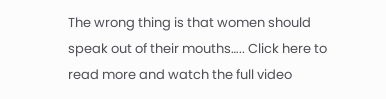The wrong thing is that women should speak out of their mouths….. Click here to read more and watch the full video